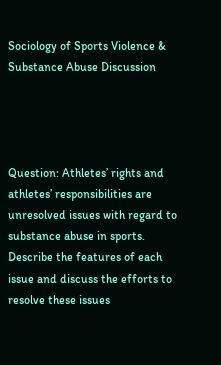Sociology of Sports Violence & Substance Abuse Discussion




Question: Athletes’ rights and athletes’ responsibilities are unresolved issues with regard to substance abuse in sports. Describe the features of each issue and discuss the efforts to resolve these issues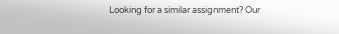Looking for a similar assignment? Our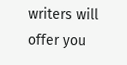writers will offer you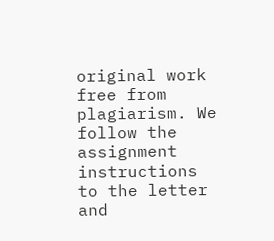original work free from plagiarism. We follow the assignment instructions to the letter and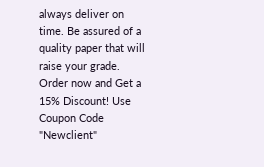always deliver on time. Be assured of a quality paper that will raise your grade. Order now and Get a 15% Discount! Use Coupon Code "Newclient"